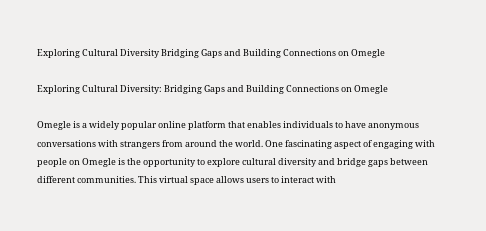Exploring Cultural Diversity Bridging Gaps and Building Connections on Omegle

Exploring Cultural Diversity: Bridging Gaps and Building Connections on Omegle

Omegle is a widely popular online platform that enables individuals to have anonymous conversations with strangers from around the world. One fascinating aspect of engaging with people on Omegle is the opportunity to explore cultural diversity and bridge gaps between different communities. This virtual space allows users to interact with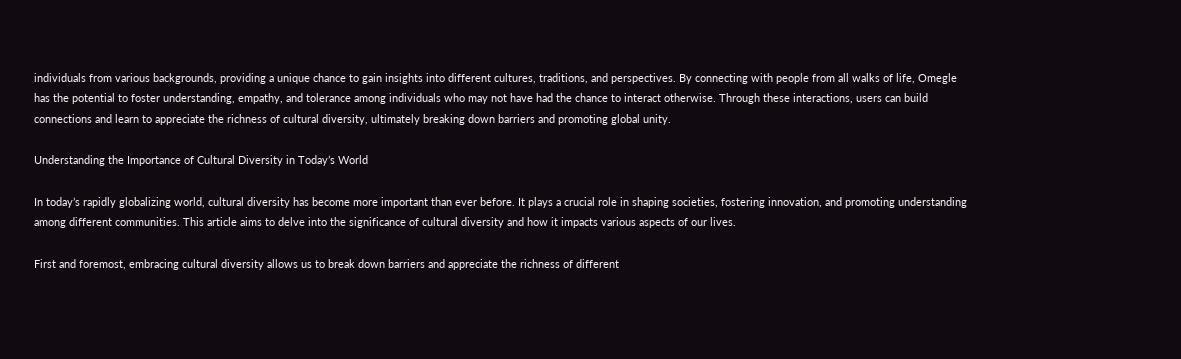individuals from various backgrounds, providing a unique chance to gain insights into different cultures, traditions, and perspectives. By connecting with people from all walks of life, Omegle has the potential to foster understanding, empathy, and tolerance among individuals who may not have had the chance to interact otherwise. Through these interactions, users can build connections and learn to appreciate the richness of cultural diversity, ultimately breaking down barriers and promoting global unity.

Understanding the Importance of Cultural Diversity in Today’s World

In today’s rapidly globalizing world, cultural diversity has become more important than ever before. It plays a crucial role in shaping societies, fostering innovation, and promoting understanding among different communities. This article aims to delve into the significance of cultural diversity and how it impacts various aspects of our lives.

First and foremost, embracing cultural diversity allows us to break down barriers and appreciate the richness of different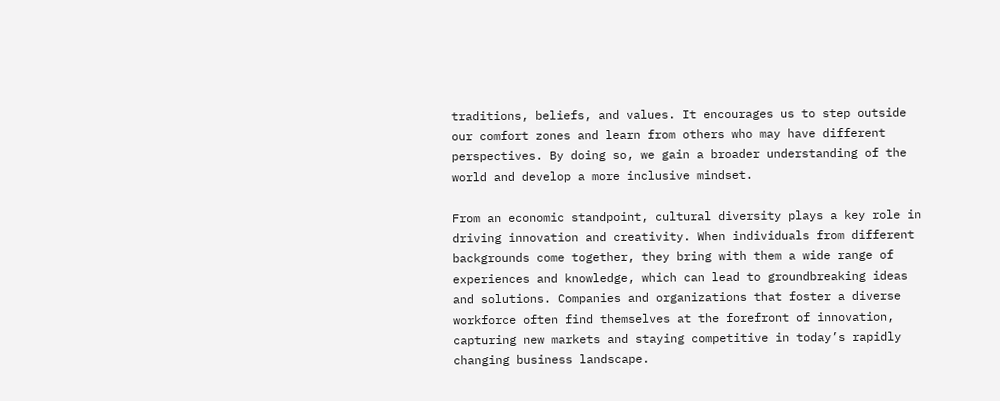traditions, beliefs, and values. It encourages us to step outside our comfort zones and learn from others who may have different perspectives. By doing so, we gain a broader understanding of the world and develop a more inclusive mindset.

From an economic standpoint, cultural diversity plays a key role in driving innovation and creativity. When individuals from different backgrounds come together, they bring with them a wide range of experiences and knowledge, which can lead to groundbreaking ideas and solutions. Companies and organizations that foster a diverse workforce often find themselves at the forefront of innovation, capturing new markets and staying competitive in today’s rapidly changing business landscape.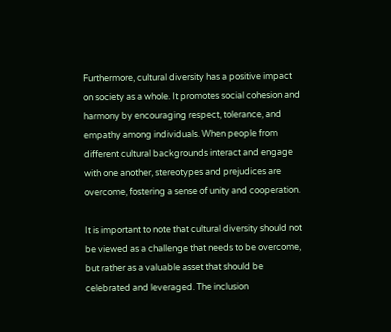Furthermore, cultural diversity has a positive impact on society as a whole. It promotes social cohesion and harmony by encouraging respect, tolerance, and empathy among individuals. When people from different cultural backgrounds interact and engage with one another, stereotypes and prejudices are overcome, fostering a sense of unity and cooperation.

It is important to note that cultural diversity should not be viewed as a challenge that needs to be overcome, but rather as a valuable asset that should be celebrated and leveraged. The inclusion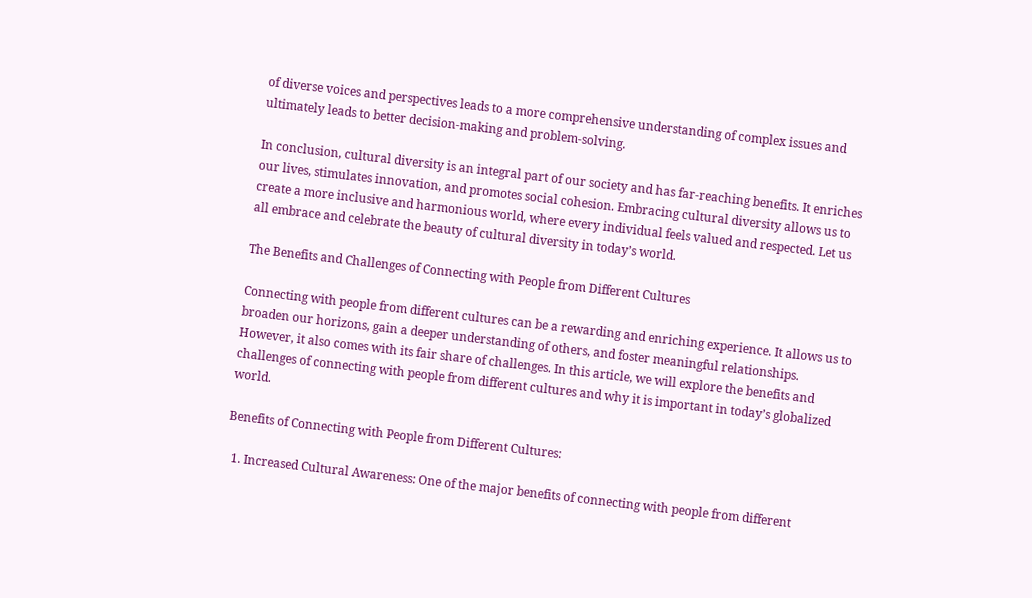of diverse voices and perspectives leads to a more comprehensive understanding of complex issues and ultimately leads to better decision-making and problem-solving.

In conclusion, cultural diversity is an integral part of our society and has far-reaching benefits. It enriches our lives, stimulates innovation, and promotes social cohesion. Embracing cultural diversity allows us to create a more inclusive and harmonious world, where every individual feels valued and respected. Let us all embrace and celebrate the beauty of cultural diversity in today’s world.

The Benefits and Challenges of Connecting with People from Different Cultures

Connecting with people from different cultures can be a rewarding and enriching experience. It allows us to broaden our horizons, gain a deeper understanding of others, and foster meaningful relationships. However, it also comes with its fair share of challenges. In this article, we will explore the benefits and challenges of connecting with people from different cultures and why it is important in today’s globalized world.

Benefits of Connecting with People from Different Cultures:

  1. Increased Cultural Awareness: One of the major benefits of connecting with people from different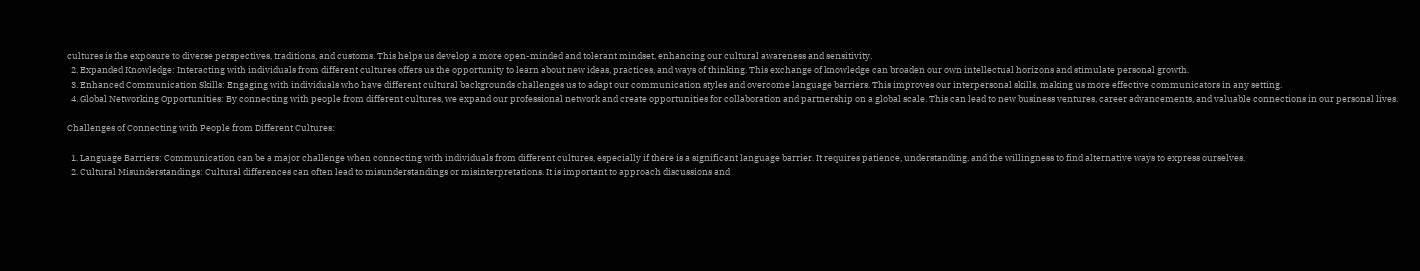cultures is the exposure to diverse perspectives, traditions, and customs. This helps us develop a more open-minded and tolerant mindset, enhancing our cultural awareness and sensitivity.
  2. Expanded Knowledge: Interacting with individuals from different cultures offers us the opportunity to learn about new ideas, practices, and ways of thinking. This exchange of knowledge can broaden our own intellectual horizons and stimulate personal growth.
  3. Enhanced Communication Skills: Engaging with individuals who have different cultural backgrounds challenges us to adapt our communication styles and overcome language barriers. This improves our interpersonal skills, making us more effective communicators in any setting.
  4. Global Networking Opportunities: By connecting with people from different cultures, we expand our professional network and create opportunities for collaboration and partnership on a global scale. This can lead to new business ventures, career advancements, and valuable connections in our personal lives.

Challenges of Connecting with People from Different Cultures:

  1. Language Barriers: Communication can be a major challenge when connecting with individuals from different cultures, especially if there is a significant language barrier. It requires patience, understanding, and the willingness to find alternative ways to express ourselves.
  2. Cultural Misunderstandings: Cultural differences can often lead to misunderstandings or misinterpretations. It is important to approach discussions and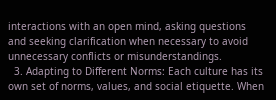interactions with an open mind, asking questions and seeking clarification when necessary to avoid unnecessary conflicts or misunderstandings.
  3. Adapting to Different Norms: Each culture has its own set of norms, values, and social etiquette. When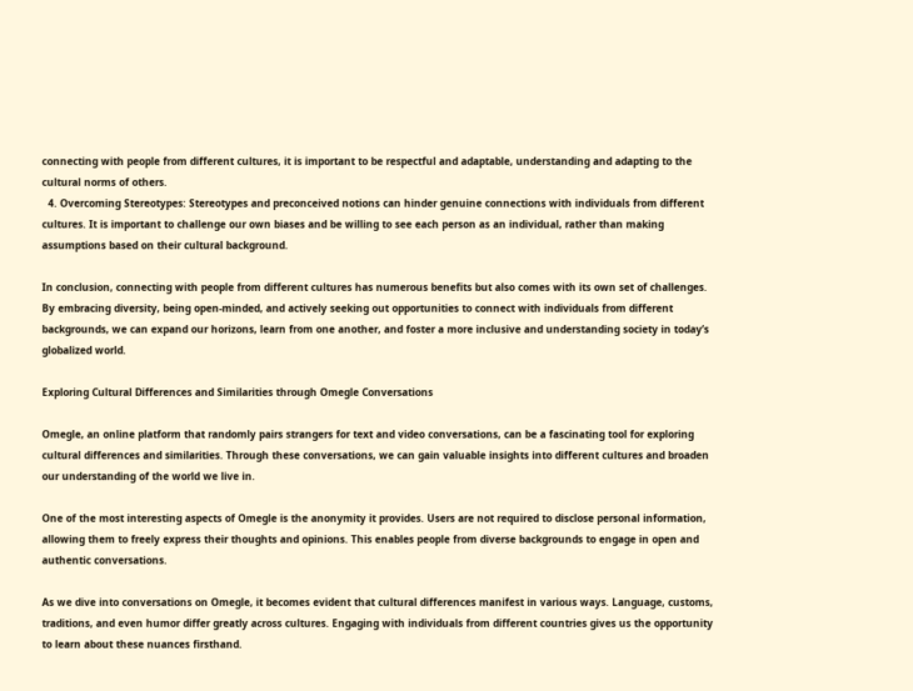connecting with people from different cultures, it is important to be respectful and adaptable, understanding and adapting to the cultural norms of others.
  4. Overcoming Stereotypes: Stereotypes and preconceived notions can hinder genuine connections with individuals from different cultures. It is important to challenge our own biases and be willing to see each person as an individual, rather than making assumptions based on their cultural background.

In conclusion, connecting with people from different cultures has numerous benefits but also comes with its own set of challenges. By embracing diversity, being open-minded, and actively seeking out opportunities to connect with individuals from different backgrounds, we can expand our horizons, learn from one another, and foster a more inclusive and understanding society in today’s globalized world.

Exploring Cultural Differences and Similarities through Omegle Conversations

Omegle, an online platform that randomly pairs strangers for text and video conversations, can be a fascinating tool for exploring cultural differences and similarities. Through these conversations, we can gain valuable insights into different cultures and broaden our understanding of the world we live in.

One of the most interesting aspects of Omegle is the anonymity it provides. Users are not required to disclose personal information, allowing them to freely express their thoughts and opinions. This enables people from diverse backgrounds to engage in open and authentic conversations.

As we dive into conversations on Omegle, it becomes evident that cultural differences manifest in various ways. Language, customs, traditions, and even humor differ greatly across cultures. Engaging with individuals from different countries gives us the opportunity to learn about these nuances firsthand.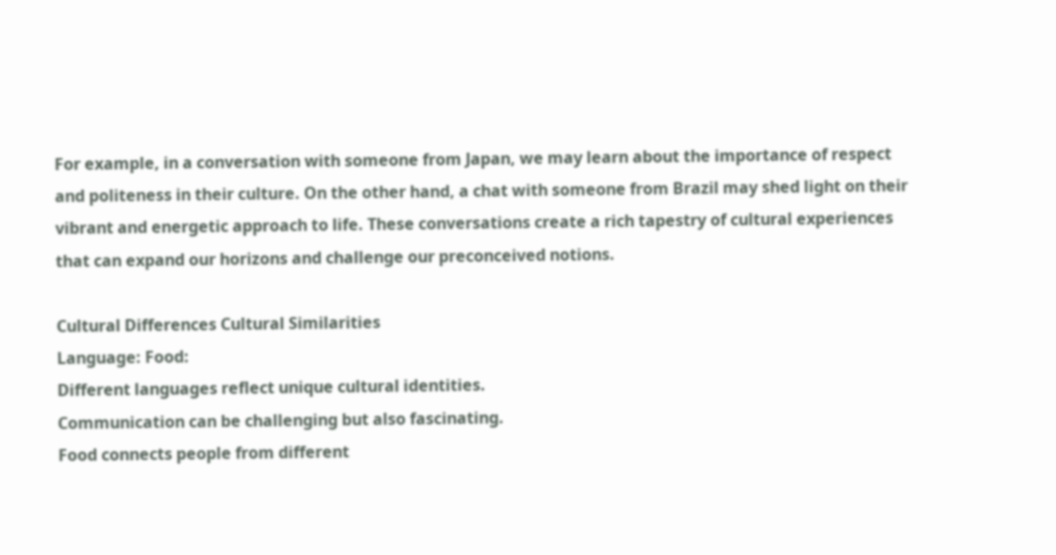For example, in a conversation with someone from Japan, we may learn about the importance of respect and politeness in their culture. On the other hand, a chat with someone from Brazil may shed light on their vibrant and energetic approach to life. These conversations create a rich tapestry of cultural experiences that can expand our horizons and challenge our preconceived notions.

Cultural Differences Cultural Similarities
Language: Food:
Different languages reflect unique cultural identities.
Communication can be challenging but also fascinating.
Food connects people from different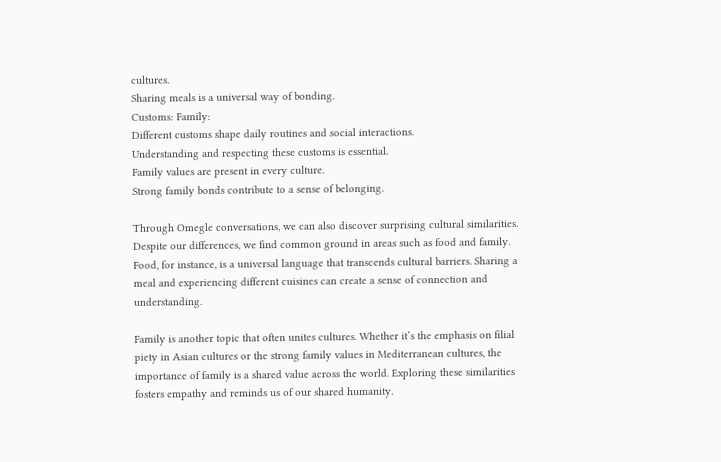cultures.
Sharing meals is a universal way of bonding.
Customs: Family:
Different customs shape daily routines and social interactions.
Understanding and respecting these customs is essential.
Family values are present in every culture.
Strong family bonds contribute to a sense of belonging.

Through Omegle conversations, we can also discover surprising cultural similarities. Despite our differences, we find common ground in areas such as food and family. Food, for instance, is a universal language that transcends cultural barriers. Sharing a meal and experiencing different cuisines can create a sense of connection and understanding.

Family is another topic that often unites cultures. Whether it’s the emphasis on filial piety in Asian cultures or the strong family values in Mediterranean cultures, the importance of family is a shared value across the world. Exploring these similarities fosters empathy and reminds us of our shared humanity.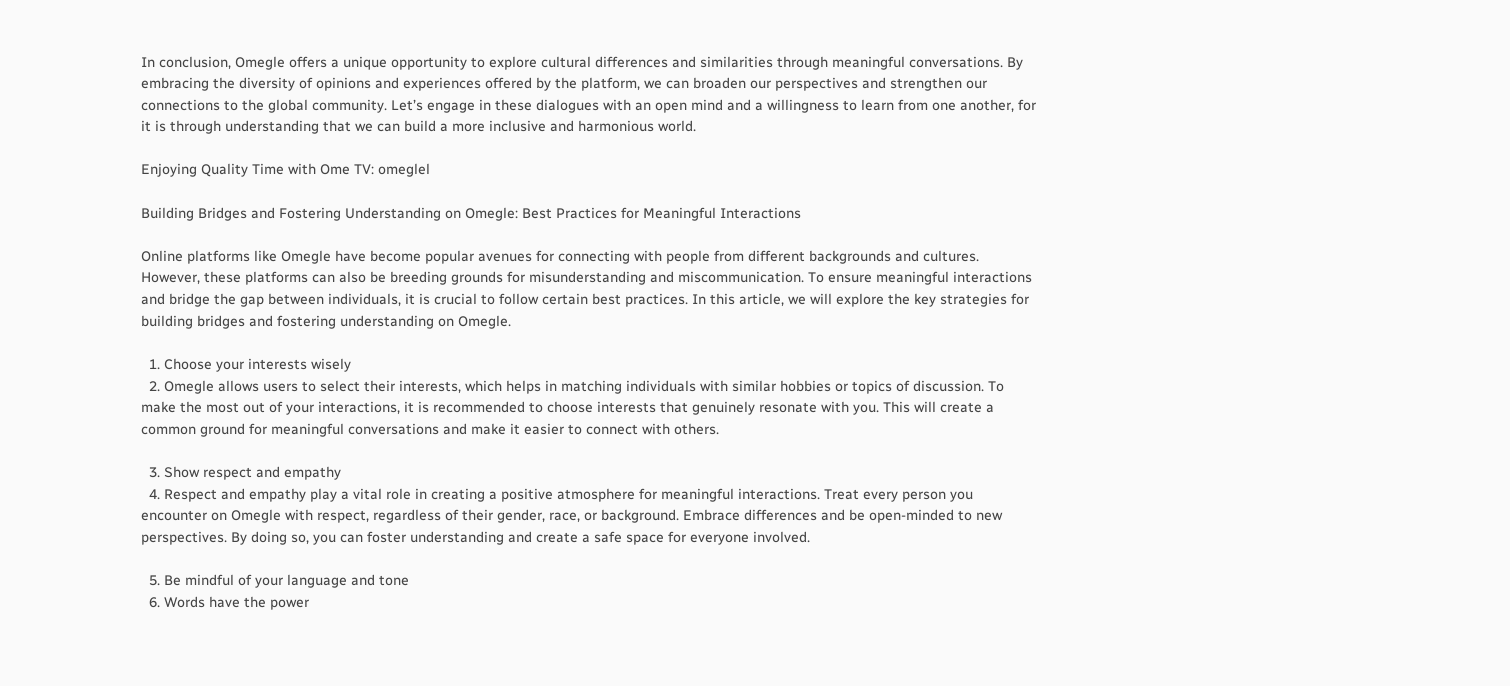In conclusion, Omegle offers a unique opportunity to explore cultural differences and similarities through meaningful conversations. By embracing the diversity of opinions and experiences offered by the platform, we can broaden our perspectives and strengthen our connections to the global community. Let’s engage in these dialogues with an open mind and a willingness to learn from one another, for it is through understanding that we can build a more inclusive and harmonious world.

Enjoying Quality Time with Ome TV: omeglel

Building Bridges and Fostering Understanding on Omegle: Best Practices for Meaningful Interactions

Online platforms like Omegle have become popular avenues for connecting with people from different backgrounds and cultures. However, these platforms can also be breeding grounds for misunderstanding and miscommunication. To ensure meaningful interactions and bridge the gap between individuals, it is crucial to follow certain best practices. In this article, we will explore the key strategies for building bridges and fostering understanding on Omegle.

  1. Choose your interests wisely
  2. Omegle allows users to select their interests, which helps in matching individuals with similar hobbies or topics of discussion. To make the most out of your interactions, it is recommended to choose interests that genuinely resonate with you. This will create a common ground for meaningful conversations and make it easier to connect with others.

  3. Show respect and empathy
  4. Respect and empathy play a vital role in creating a positive atmosphere for meaningful interactions. Treat every person you encounter on Omegle with respect, regardless of their gender, race, or background. Embrace differences and be open-minded to new perspectives. By doing so, you can foster understanding and create a safe space for everyone involved.

  5. Be mindful of your language and tone
  6. Words have the power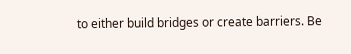to either build bridges or create barriers. Be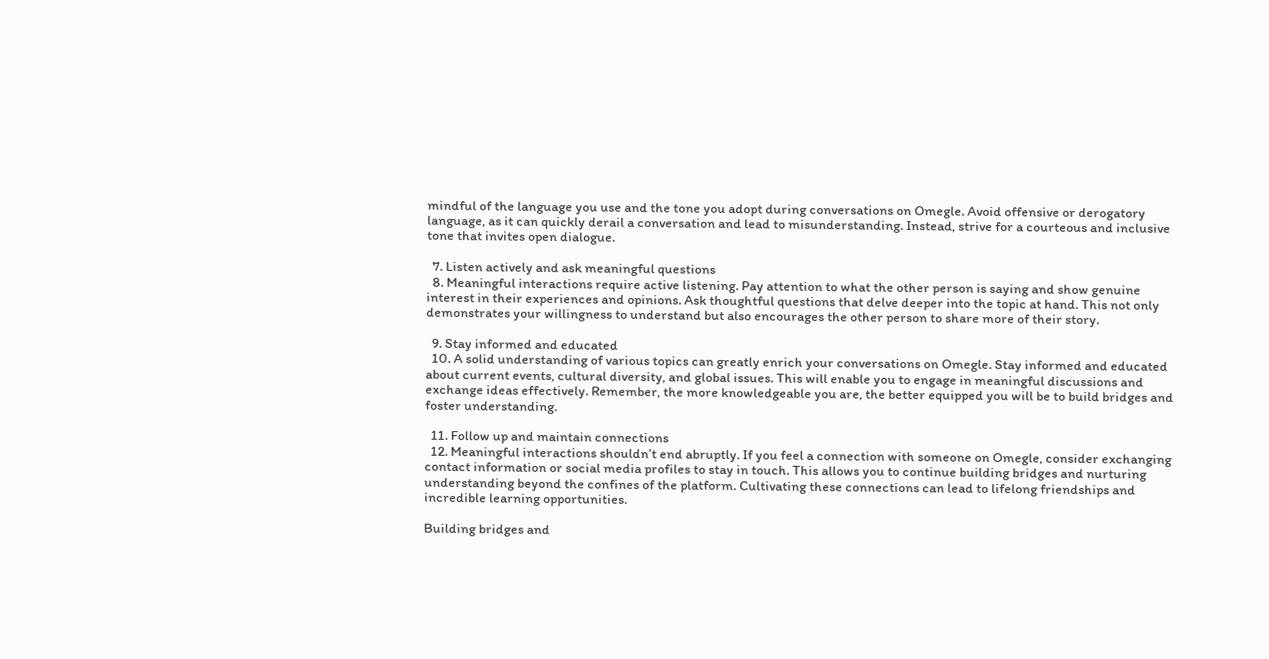mindful of the language you use and the tone you adopt during conversations on Omegle. Avoid offensive or derogatory language, as it can quickly derail a conversation and lead to misunderstanding. Instead, strive for a courteous and inclusive tone that invites open dialogue.

  7. Listen actively and ask meaningful questions
  8. Meaningful interactions require active listening. Pay attention to what the other person is saying and show genuine interest in their experiences and opinions. Ask thoughtful questions that delve deeper into the topic at hand. This not only demonstrates your willingness to understand but also encourages the other person to share more of their story.

  9. Stay informed and educated
  10. A solid understanding of various topics can greatly enrich your conversations on Omegle. Stay informed and educated about current events, cultural diversity, and global issues. This will enable you to engage in meaningful discussions and exchange ideas effectively. Remember, the more knowledgeable you are, the better equipped you will be to build bridges and foster understanding.

  11. Follow up and maintain connections
  12. Meaningful interactions shouldn’t end abruptly. If you feel a connection with someone on Omegle, consider exchanging contact information or social media profiles to stay in touch. This allows you to continue building bridges and nurturing understanding beyond the confines of the platform. Cultivating these connections can lead to lifelong friendships and incredible learning opportunities.

Building bridges and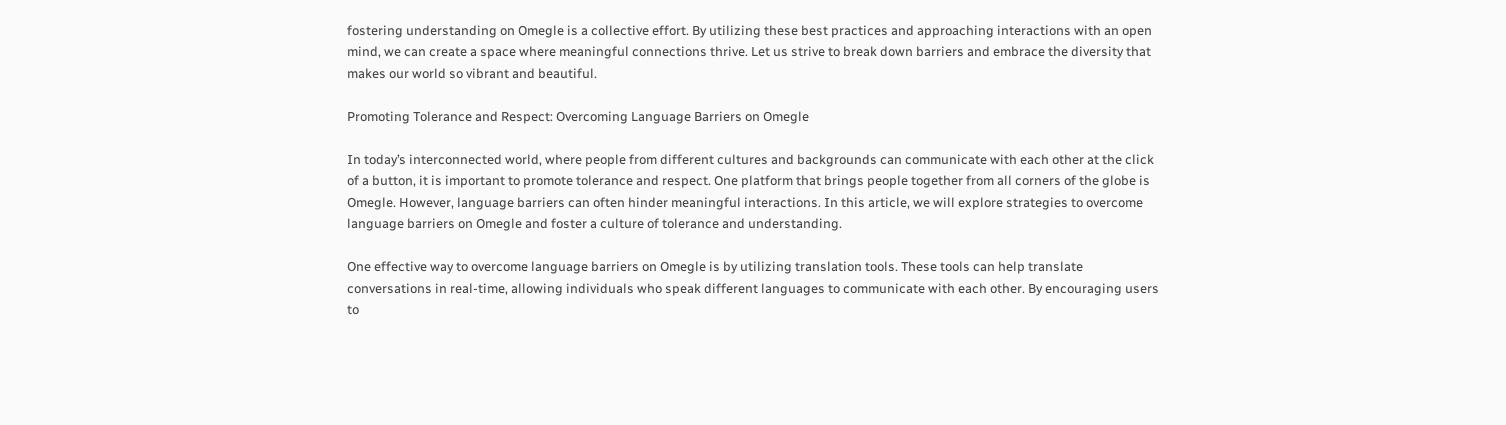fostering understanding on Omegle is a collective effort. By utilizing these best practices and approaching interactions with an open mind, we can create a space where meaningful connections thrive. Let us strive to break down barriers and embrace the diversity that makes our world so vibrant and beautiful.

Promoting Tolerance and Respect: Overcoming Language Barriers on Omegle

In today’s interconnected world, where people from different cultures and backgrounds can communicate with each other at the click of a button, it is important to promote tolerance and respect. One platform that brings people together from all corners of the globe is Omegle. However, language barriers can often hinder meaningful interactions. In this article, we will explore strategies to overcome language barriers on Omegle and foster a culture of tolerance and understanding.

One effective way to overcome language barriers on Omegle is by utilizing translation tools. These tools can help translate conversations in real-time, allowing individuals who speak different languages to communicate with each other. By encouraging users to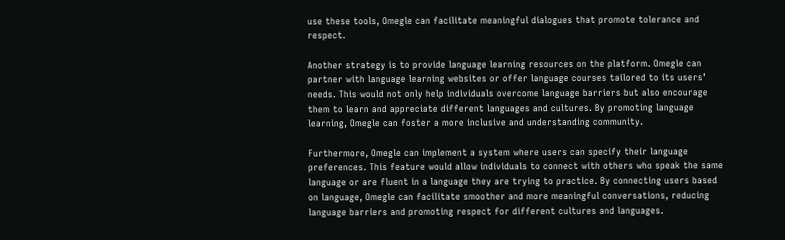use these tools, Omegle can facilitate meaningful dialogues that promote tolerance and respect.

Another strategy is to provide language learning resources on the platform. Omegle can partner with language learning websites or offer language courses tailored to its users’ needs. This would not only help individuals overcome language barriers but also encourage them to learn and appreciate different languages and cultures. By promoting language learning, Omegle can foster a more inclusive and understanding community.

Furthermore, Omegle can implement a system where users can specify their language preferences. This feature would allow individuals to connect with others who speak the same language or are fluent in a language they are trying to practice. By connecting users based on language, Omegle can facilitate smoother and more meaningful conversations, reducing language barriers and promoting respect for different cultures and languages.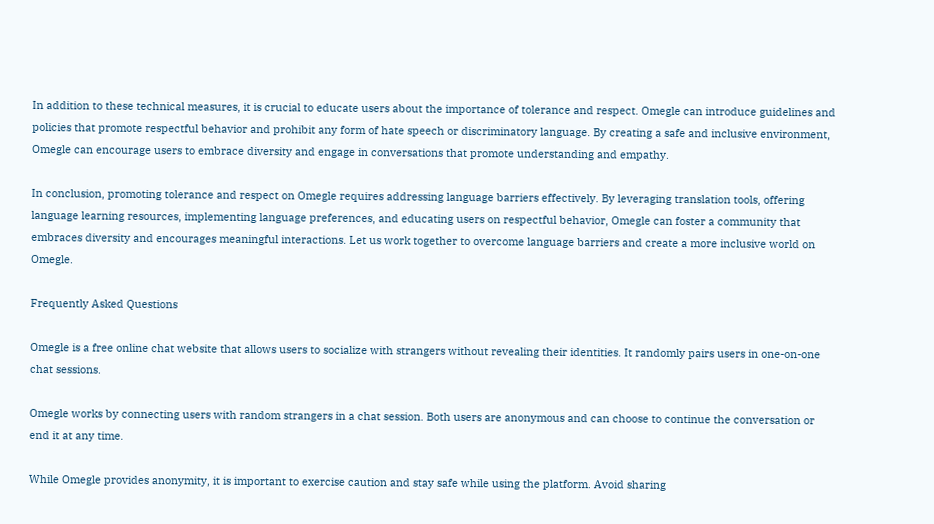In addition to these technical measures, it is crucial to educate users about the importance of tolerance and respect. Omegle can introduce guidelines and policies that promote respectful behavior and prohibit any form of hate speech or discriminatory language. By creating a safe and inclusive environment, Omegle can encourage users to embrace diversity and engage in conversations that promote understanding and empathy.

In conclusion, promoting tolerance and respect on Omegle requires addressing language barriers effectively. By leveraging translation tools, offering language learning resources, implementing language preferences, and educating users on respectful behavior, Omegle can foster a community that embraces diversity and encourages meaningful interactions. Let us work together to overcome language barriers and create a more inclusive world on Omegle.

Frequently Asked Questions

Omegle is a free online chat website that allows users to socialize with strangers without revealing their identities. It randomly pairs users in one-on-one chat sessions.

Omegle works by connecting users with random strangers in a chat session. Both users are anonymous and can choose to continue the conversation or end it at any time.

While Omegle provides anonymity, it is important to exercise caution and stay safe while using the platform. Avoid sharing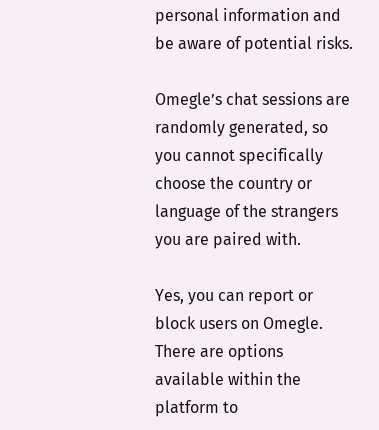personal information and be aware of potential risks.

Omegle’s chat sessions are randomly generated, so you cannot specifically choose the country or language of the strangers you are paired with.

Yes, you can report or block users on Omegle. There are options available within the platform to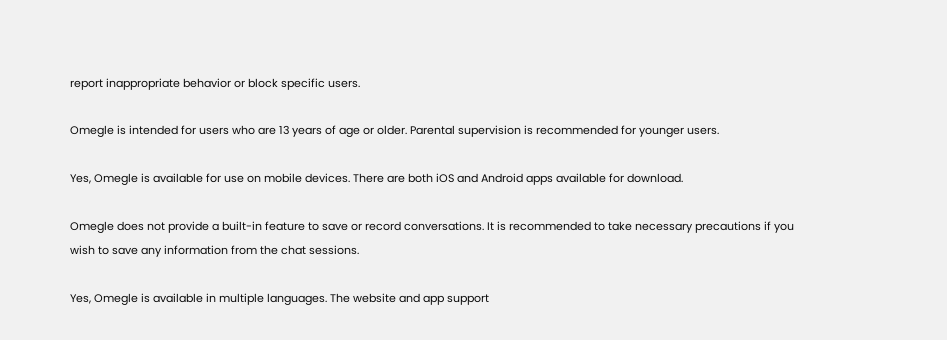report inappropriate behavior or block specific users.

Omegle is intended for users who are 13 years of age or older. Parental supervision is recommended for younger users.

Yes, Omegle is available for use on mobile devices. There are both iOS and Android apps available for download.

Omegle does not provide a built-in feature to save or record conversations. It is recommended to take necessary precautions if you wish to save any information from the chat sessions.

Yes, Omegle is available in multiple languages. The website and app support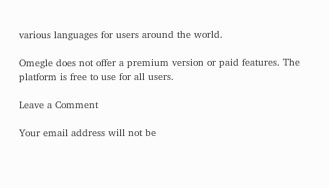various languages for users around the world.

Omegle does not offer a premium version or paid features. The platform is free to use for all users.

Leave a Comment

Your email address will not be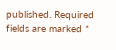published. Required fields are marked *